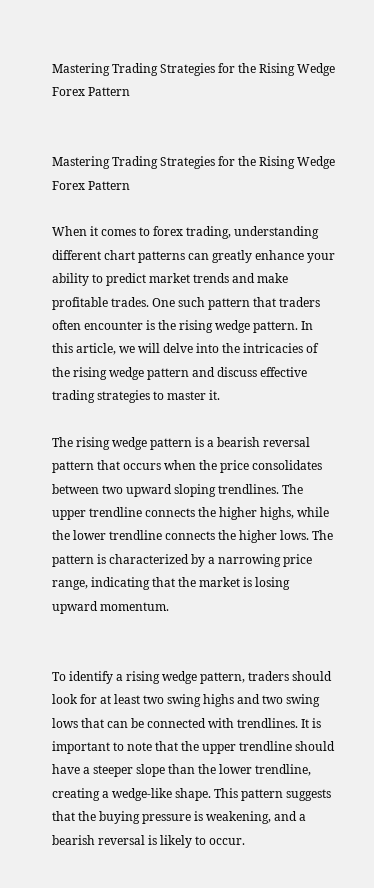Mastering Trading Strategies for the Rising Wedge Forex Pattern


Mastering Trading Strategies for the Rising Wedge Forex Pattern

When it comes to forex trading, understanding different chart patterns can greatly enhance your ability to predict market trends and make profitable trades. One such pattern that traders often encounter is the rising wedge pattern. In this article, we will delve into the intricacies of the rising wedge pattern and discuss effective trading strategies to master it.

The rising wedge pattern is a bearish reversal pattern that occurs when the price consolidates between two upward sloping trendlines. The upper trendline connects the higher highs, while the lower trendline connects the higher lows. The pattern is characterized by a narrowing price range, indicating that the market is losing upward momentum.


To identify a rising wedge pattern, traders should look for at least two swing highs and two swing lows that can be connected with trendlines. It is important to note that the upper trendline should have a steeper slope than the lower trendline, creating a wedge-like shape. This pattern suggests that the buying pressure is weakening, and a bearish reversal is likely to occur.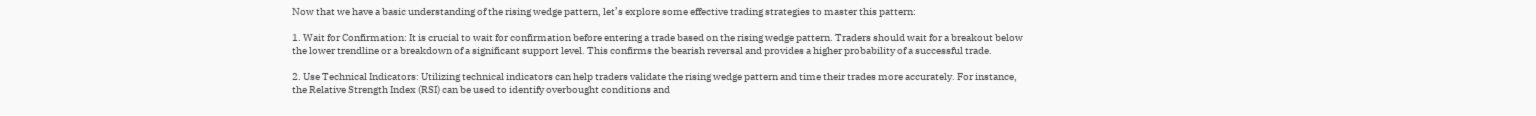Now that we have a basic understanding of the rising wedge pattern, let’s explore some effective trading strategies to master this pattern:

1. Wait for Confirmation: It is crucial to wait for confirmation before entering a trade based on the rising wedge pattern. Traders should wait for a breakout below the lower trendline or a breakdown of a significant support level. This confirms the bearish reversal and provides a higher probability of a successful trade.

2. Use Technical Indicators: Utilizing technical indicators can help traders validate the rising wedge pattern and time their trades more accurately. For instance, the Relative Strength Index (RSI) can be used to identify overbought conditions and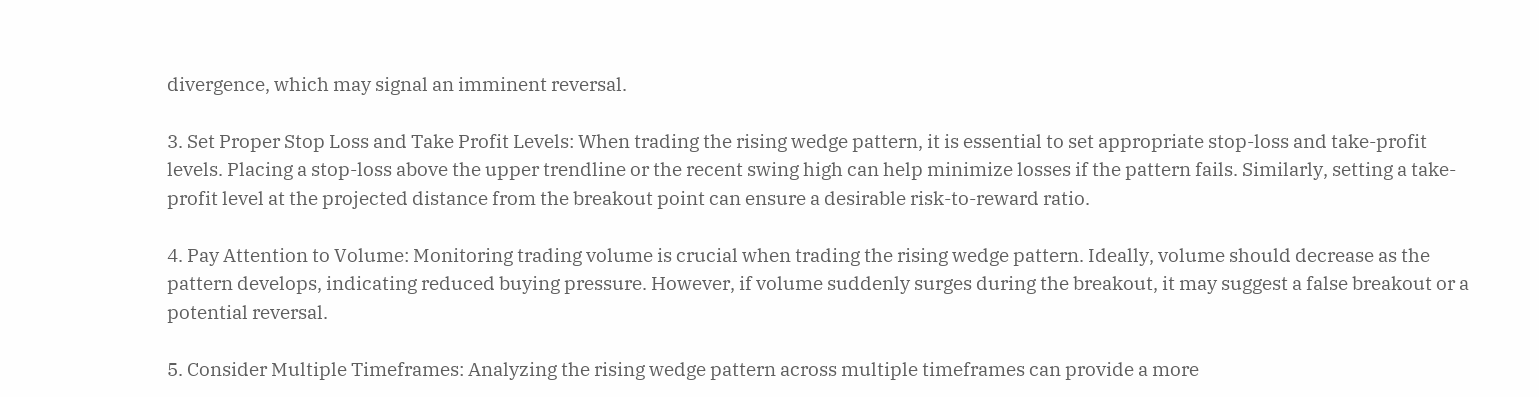divergence, which may signal an imminent reversal.

3. Set Proper Stop Loss and Take Profit Levels: When trading the rising wedge pattern, it is essential to set appropriate stop-loss and take-profit levels. Placing a stop-loss above the upper trendline or the recent swing high can help minimize losses if the pattern fails. Similarly, setting a take-profit level at the projected distance from the breakout point can ensure a desirable risk-to-reward ratio.

4. Pay Attention to Volume: Monitoring trading volume is crucial when trading the rising wedge pattern. Ideally, volume should decrease as the pattern develops, indicating reduced buying pressure. However, if volume suddenly surges during the breakout, it may suggest a false breakout or a potential reversal.

5. Consider Multiple Timeframes: Analyzing the rising wedge pattern across multiple timeframes can provide a more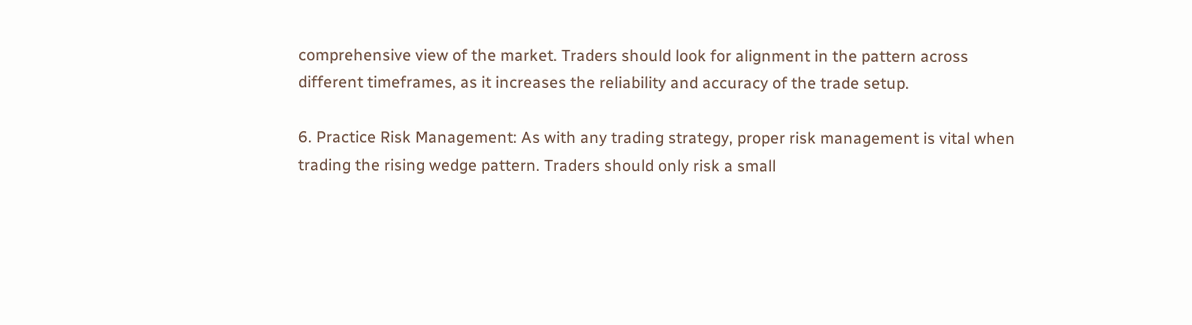comprehensive view of the market. Traders should look for alignment in the pattern across different timeframes, as it increases the reliability and accuracy of the trade setup.

6. Practice Risk Management: As with any trading strategy, proper risk management is vital when trading the rising wedge pattern. Traders should only risk a small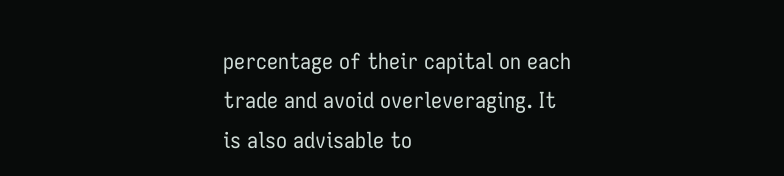percentage of their capital on each trade and avoid overleveraging. It is also advisable to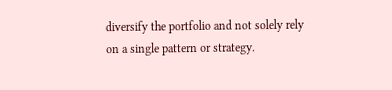diversify the portfolio and not solely rely on a single pattern or strategy.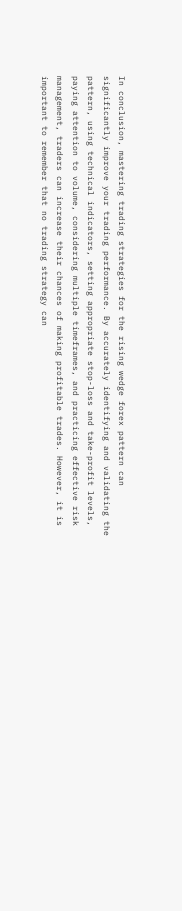In conclusion, mastering trading strategies for the rising wedge forex pattern can significantly improve your trading performance. By accurately identifying and validating the pattern, using technical indicators, setting appropriate stop-loss and take-profit levels, paying attention to volume, considering multiple timeframes, and practicing effective risk management, traders can increase their chances of making profitable trades. However, it is important to remember that no trading strategy can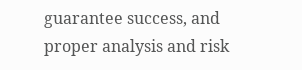guarantee success, and proper analysis and risk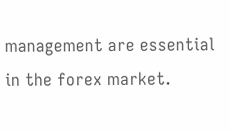management are essential in the forex market.